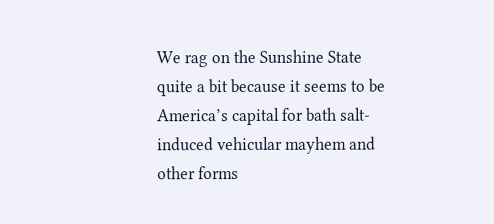We rag on the Sunshine State quite a bit because it seems to be America’s capital for bath salt-induced vehicular mayhem and other forms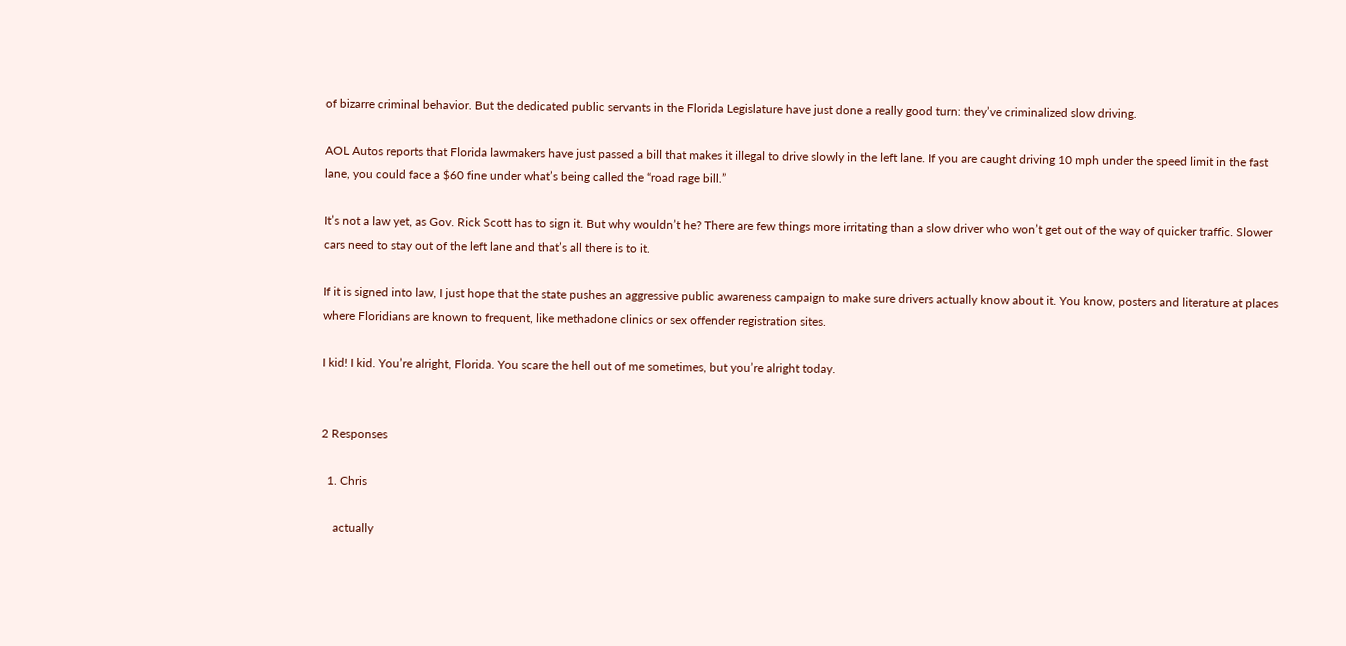of bizarre criminal behavior. But the dedicated public servants in the Florida Legislature have just done a really good turn: they’ve criminalized slow driving.

AOL Autos reports that Florida lawmakers have just passed a bill that makes it illegal to drive slowly in the left lane. If you are caught driving 10 mph under the speed limit in the fast lane, you could face a $60 fine under what’s being called the “road rage bill.”

It’s not a law yet, as Gov. Rick Scott has to sign it. But why wouldn’t he? There are few things more irritating than a slow driver who won’t get out of the way of quicker traffic. Slower cars need to stay out of the left lane and that’s all there is to it.

If it is signed into law, I just hope that the state pushes an aggressive public awareness campaign to make sure drivers actually know about it. You know, posters and literature at places where Floridians are known to frequent, like methadone clinics or sex offender registration sites.

I kid! I kid. You’re alright, Florida. You scare the hell out of me sometimes, but you’re alright today.


2 Responses

  1. Chris

    actually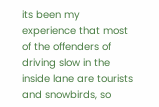its been my experience that most of the offenders of driving slow in the inside lane are tourists and snowbirds, so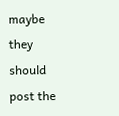maybe they should post the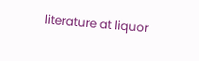literature at liquor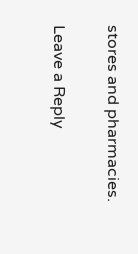stores and pharmacies.

Leave a Reply